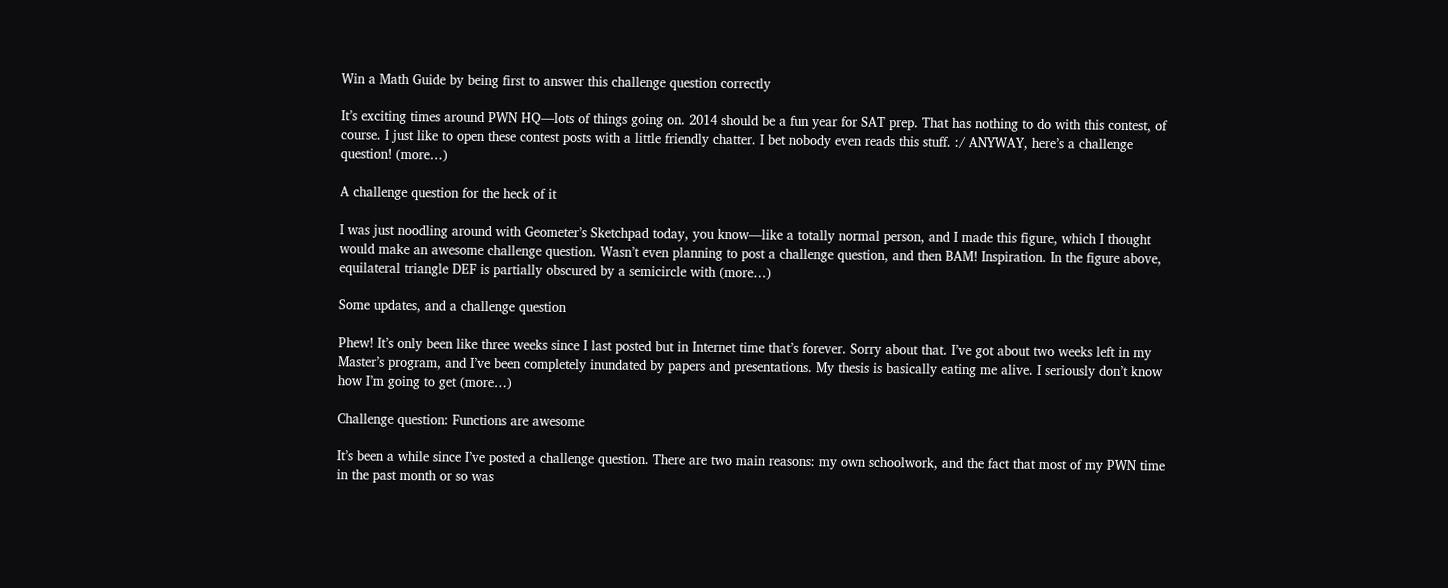Win a Math Guide by being first to answer this challenge question correctly

It’s exciting times around PWN HQ—lots of things going on. 2014 should be a fun year for SAT prep. That has nothing to do with this contest, of course. I just like to open these contest posts with a little friendly chatter. I bet nobody even reads this stuff. :/ ANYWAY, here’s a challenge question! (more…)

A challenge question for the heck of it

I was just noodling around with Geometer’s Sketchpad today, you know—like a totally normal person, and I made this figure, which I thought would make an awesome challenge question. Wasn’t even planning to post a challenge question, and then BAM! Inspiration. In the figure above, equilateral triangle DEF is partially obscured by a semicircle with (more…)

Some updates, and a challenge question

Phew! It’s only been like three weeks since I last posted but in Internet time that’s forever. Sorry about that. I’ve got about two weeks left in my Master’s program, and I’ve been completely inundated by papers and presentations. My thesis is basically eating me alive. I seriously don’t know how I’m going to get (more…)

Challenge question: Functions are awesome

It’s been a while since I’ve posted a challenge question. There are two main reasons: my own schoolwork, and the fact that most of my PWN time in the past month or so was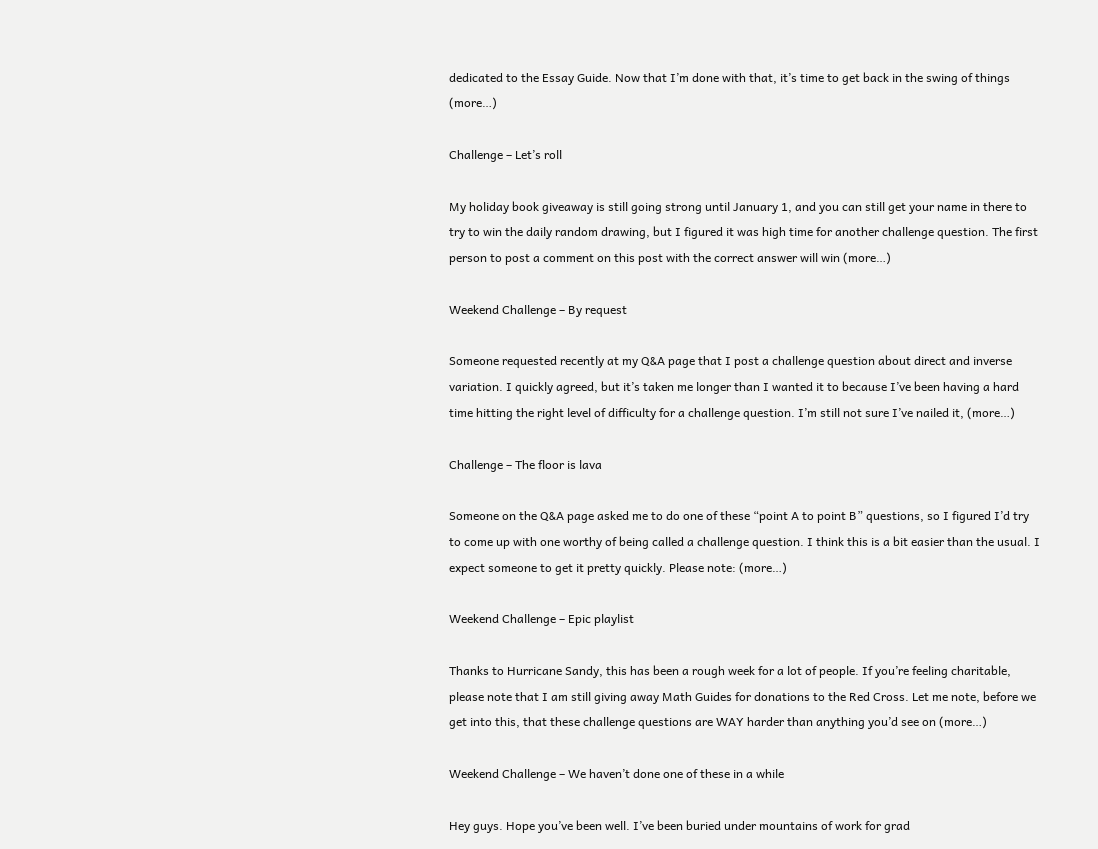dedicated to the Essay Guide. Now that I’m done with that, it’s time to get back in the swing of things (more…)

Challenge – Let’s roll

My holiday book giveaway is still going strong until January 1, and you can still get your name in there to try to win the daily random drawing, but I figured it was high time for another challenge question. The first person to post a comment on this post with the correct answer will win (more…)

Weekend Challenge – By request

Someone requested recently at my Q&A page that I post a challenge question about direct and inverse variation. I quickly agreed, but it’s taken me longer than I wanted it to because I’ve been having a hard time hitting the right level of difficulty for a challenge question. I’m still not sure I’ve nailed it, (more…)

Challenge – The floor is lava

Someone on the Q&A page asked me to do one of these “point A to point B” questions, so I figured I’d try to come up with one worthy of being called a challenge question. I think this is a bit easier than the usual. I expect someone to get it pretty quickly. Please note: (more…)

Weekend Challenge – Epic playlist

Thanks to Hurricane Sandy, this has been a rough week for a lot of people. If you’re feeling charitable, please note that I am still giving away Math Guides for donations to the Red Cross. Let me note, before we get into this, that these challenge questions are WAY harder than anything you’d see on (more…)

Weekend Challenge – We haven’t done one of these in a while

Hey guys. Hope you’ve been well. I’ve been buried under mountains of work for grad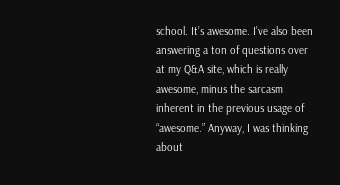school. It’s awesome. I’ve also been answering a ton of questions over at my Q&A site, which is really awesome, minus the sarcasm inherent in the previous usage of “awesome.” Anyway, I was thinking about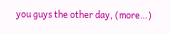you guys the other day, (more…)